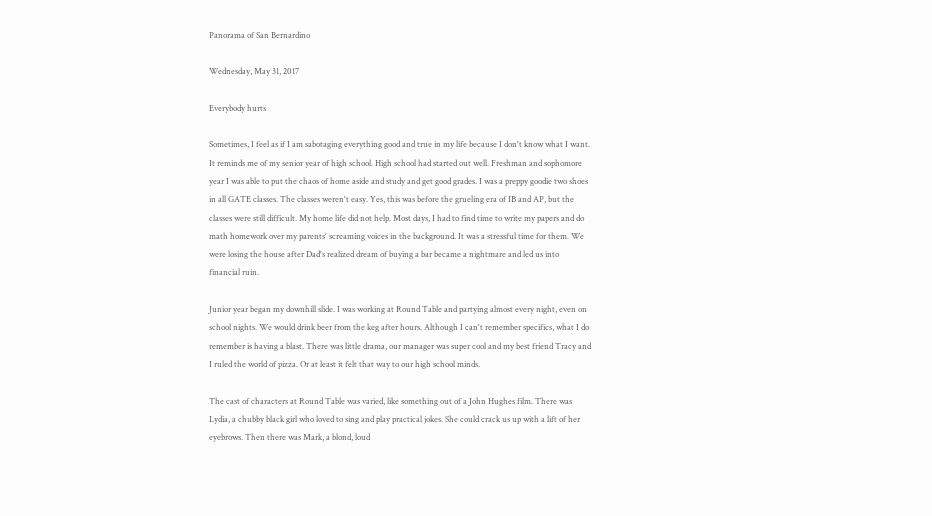Panorama of San Bernardino

Wednesday, May 31, 2017

Everybody hurts

Sometimes, I feel as if I am sabotaging everything good and true in my life because I don't know what I want. It reminds me of my senior year of high school. High school had started out well. Freshman and sophomore year I was able to put the chaos of home aside and study and get good grades. I was a preppy goodie two shoes in all GATE classes. The classes weren't easy. Yes, this was before the grueling era of IB and AP, but the classes were still difficult. My home life did not help. Most days, I had to find time to write my papers and do math homework over my parents' screaming voices in the background. It was a stressful time for them. We were losing the house after Dad's realized dream of buying a bar became a nightmare and led us into financial ruin.

Junior year began my downhill slide. I was working at Round Table and partying almost every night, even on school nights. We would drink beer from the keg after hours. Although I can't remember specifics, what I do remember is having a blast. There was little drama, our manager was super cool and my best friend Tracy and I ruled the world of pizza. Or at least it felt that way to our high school minds.

The cast of characters at Round Table was varied, like something out of a John Hughes film. There was Lydia, a chubby black girl who loved to sing and play practical jokes. She could crack us up with a lift of her eyebrows. Then there was Mark, a blond, loud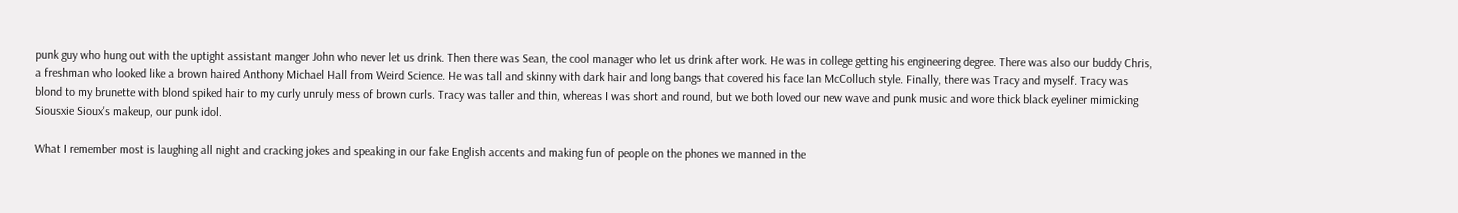punk guy who hung out with the uptight assistant manger John who never let us drink. Then there was Sean, the cool manager who let us drink after work. He was in college getting his engineering degree. There was also our buddy Chris, a freshman who looked like a brown haired Anthony Michael Hall from Weird Science. He was tall and skinny with dark hair and long bangs that covered his face Ian McColluch style. Finally, there was Tracy and myself. Tracy was blond to my brunette with blond spiked hair to my curly unruly mess of brown curls. Tracy was taller and thin, whereas I was short and round, but we both loved our new wave and punk music and wore thick black eyeliner mimicking Siousxie Sioux's makeup, our punk idol.

What I remember most is laughing all night and cracking jokes and speaking in our fake English accents and making fun of people on the phones we manned in the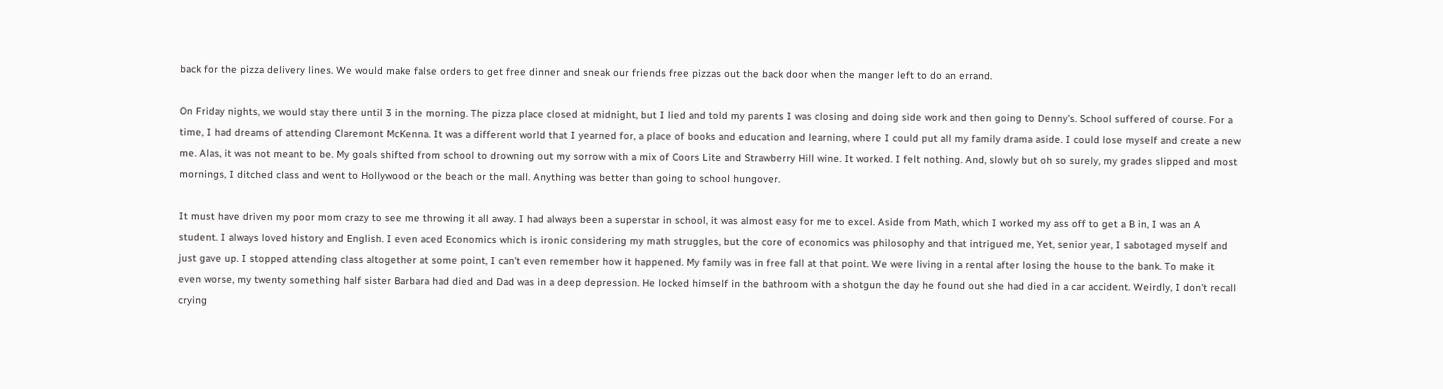back for the pizza delivery lines. We would make false orders to get free dinner and sneak our friends free pizzas out the back door when the manger left to do an errand.

On Friday nights, we would stay there until 3 in the morning. The pizza place closed at midnight, but I lied and told my parents I was closing and doing side work and then going to Denny's. School suffered of course. For a time, I had dreams of attending Claremont McKenna. It was a different world that I yearned for, a place of books and education and learning, where I could put all my family drama aside. I could lose myself and create a new me. Alas, it was not meant to be. My goals shifted from school to drowning out my sorrow with a mix of Coors Lite and Strawberry Hill wine. It worked. I felt nothing. And, slowly but oh so surely, my grades slipped and most mornings, I ditched class and went to Hollywood or the beach or the mall. Anything was better than going to school hungover.

It must have driven my poor mom crazy to see me throwing it all away. I had always been a superstar in school, it was almost easy for me to excel. Aside from Math, which I worked my ass off to get a B in, I was an A student. I always loved history and English. I even aced Economics which is ironic considering my math struggles, but the core of economics was philosophy and that intrigued me, Yet, senior year, I sabotaged myself and just gave up. I stopped attending class altogether at some point, I can't even remember how it happened. My family was in free fall at that point. We were living in a rental after losing the house to the bank. To make it even worse, my twenty something half sister Barbara had died and Dad was in a deep depression. He locked himself in the bathroom with a shotgun the day he found out she had died in a car accident. Weirdly, I don't recall crying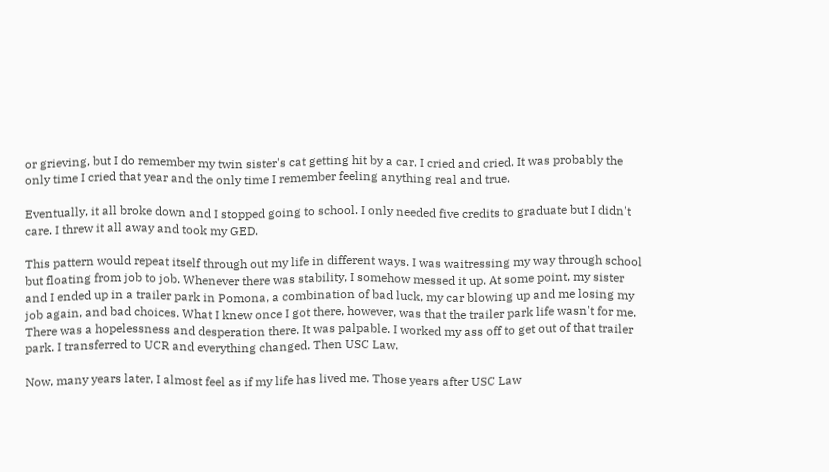or grieving, but I do remember my twin sister's cat getting hit by a car. I cried and cried. It was probably the only time I cried that year and the only time I remember feeling anything real and true.

Eventually, it all broke down and I stopped going to school. I only needed five credits to graduate but I didn't care. I threw it all away and took my GED.

This pattern would repeat itself through out my life in different ways. I was waitressing my way through school but floating from job to job. Whenever there was stability, I somehow messed it up. At some point, my sister and I ended up in a trailer park in Pomona, a combination of bad luck, my car blowing up and me losing my job again, and bad choices. What I knew once I got there, however, was that the trailer park life wasn't for me. There was a hopelessness and desperation there. It was palpable. I worked my ass off to get out of that trailer park. I transferred to UCR and everything changed. Then USC Law.

Now, many years later, I almost feel as if my life has lived me. Those years after USC Law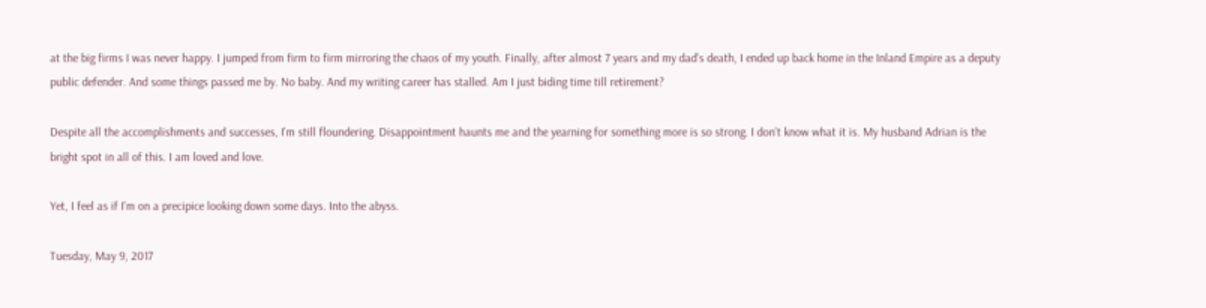at the big firms I was never happy. I jumped from firm to firm mirroring the chaos of my youth. Finally, after almost 7 years and my dad's death, I ended up back home in the Inland Empire as a deputy public defender. And some things passed me by. No baby. And my writing career has stalled. Am I just biding time till retirement?

Despite all the accomplishments and successes, I'm still floundering. Disappointment haunts me and the yearning for something more is so strong. I don't know what it is. My husband Adrian is the bright spot in all of this. I am loved and love.

Yet, I feel as if I'm on a precipice looking down some days. Into the abyss.

Tuesday, May 9, 2017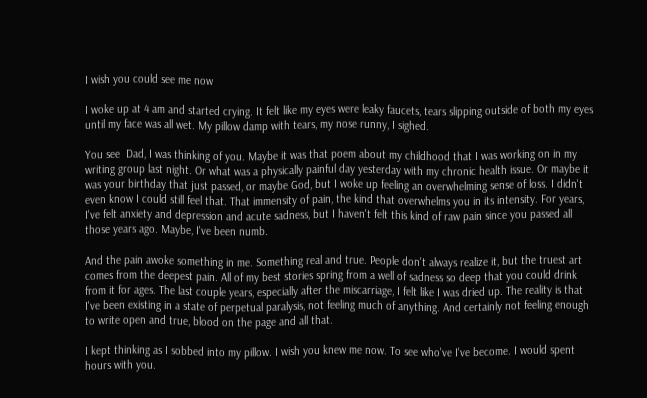I wish you could see me now

I woke up at 4 am and started crying. It felt like my eyes were leaky faucets, tears slipping outside of both my eyes until my face was all wet. My pillow damp with tears, my nose runny, I sighed.

You see  Dad, I was thinking of you. Maybe it was that poem about my childhood that I was working on in my writing group last night. Or what was a physically painful day yesterday with my chronic health issue. Or maybe it was your birthday that just passed, or maybe God, but I woke up feeling an overwhelming sense of loss. I didn't even know I could still feel that. That immensity of pain, the kind that overwhelms you in its intensity. For years, I've felt anxiety and depression and acute sadness, but I haven't felt this kind of raw pain since you passed all those years ago. Maybe, I've been numb.

And the pain awoke something in me. Something real and true. People don't always realize it, but the truest art comes from the deepest pain. All of my best stories spring from a well of sadness so deep that you could drink from it for ages. The last couple years, especially after the miscarriage, I felt like I was dried up. The reality is that I've been existing in a state of perpetual paralysis, not feeling much of anything. And certainly not feeling enough to write open and true, blood on the page and all that.

I kept thinking as I sobbed into my pillow. I wish you knew me now. To see who've I've become. I would spent hours with you.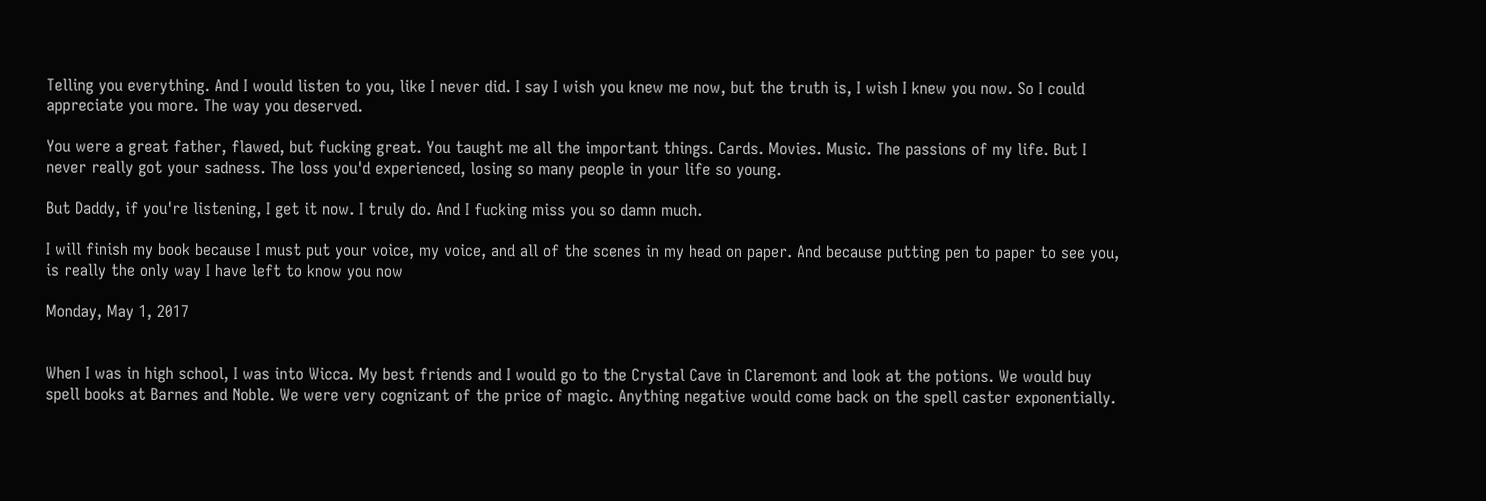Telling you everything. And I would listen to you, like I never did. I say I wish you knew me now, but the truth is, I wish I knew you now. So I could appreciate you more. The way you deserved.

You were a great father, flawed, but fucking great. You taught me all the important things. Cards. Movies. Music. The passions of my life. But I never really got your sadness. The loss you'd experienced, losing so many people in your life so young.

But Daddy, if you're listening, I get it now. I truly do. And I fucking miss you so damn much.

I will finish my book because I must put your voice, my voice, and all of the scenes in my head on paper. And because putting pen to paper to see you, is really the only way I have left to know you now

Monday, May 1, 2017


When I was in high school, I was into Wicca. My best friends and I would go to the Crystal Cave in Claremont and look at the potions. We would buy spell books at Barnes and Noble. We were very cognizant of the price of magic. Anything negative would come back on the spell caster exponentially.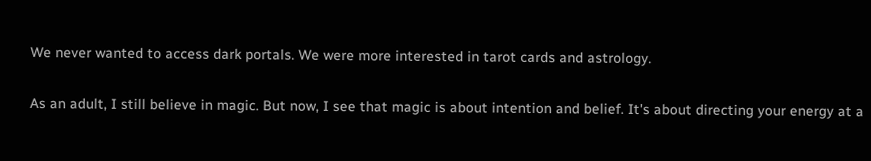We never wanted to access dark portals. We were more interested in tarot cards and astrology.

As an adult, I still believe in magic. But now, I see that magic is about intention and belief. It's about directing your energy at a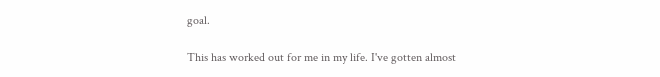goal.

This has worked out for me in my life. I've gotten almost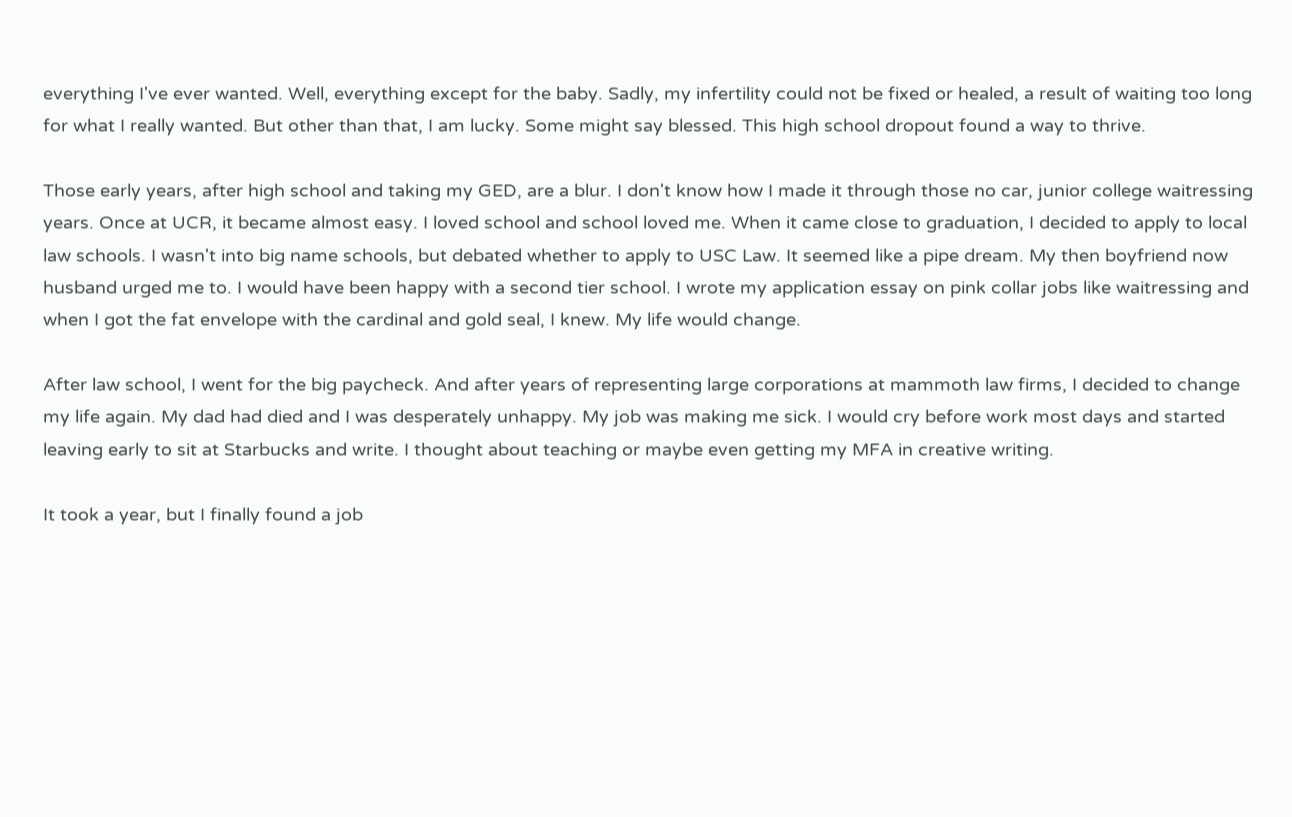everything I've ever wanted. Well, everything except for the baby. Sadly, my infertility could not be fixed or healed, a result of waiting too long for what I really wanted. But other than that, I am lucky. Some might say blessed. This high school dropout found a way to thrive.

Those early years, after high school and taking my GED, are a blur. I don't know how I made it through those no car, junior college waitressing years. Once at UCR, it became almost easy. I loved school and school loved me. When it came close to graduation, I decided to apply to local law schools. I wasn't into big name schools, but debated whether to apply to USC Law. It seemed like a pipe dream. My then boyfriend now husband urged me to. I would have been happy with a second tier school. I wrote my application essay on pink collar jobs like waitressing and when I got the fat envelope with the cardinal and gold seal, I knew. My life would change.

After law school, I went for the big paycheck. And after years of representing large corporations at mammoth law firms, I decided to change my life again. My dad had died and I was desperately unhappy. My job was making me sick. I would cry before work most days and started leaving early to sit at Starbucks and write. I thought about teaching or maybe even getting my MFA in creative writing.

It took a year, but I finally found a job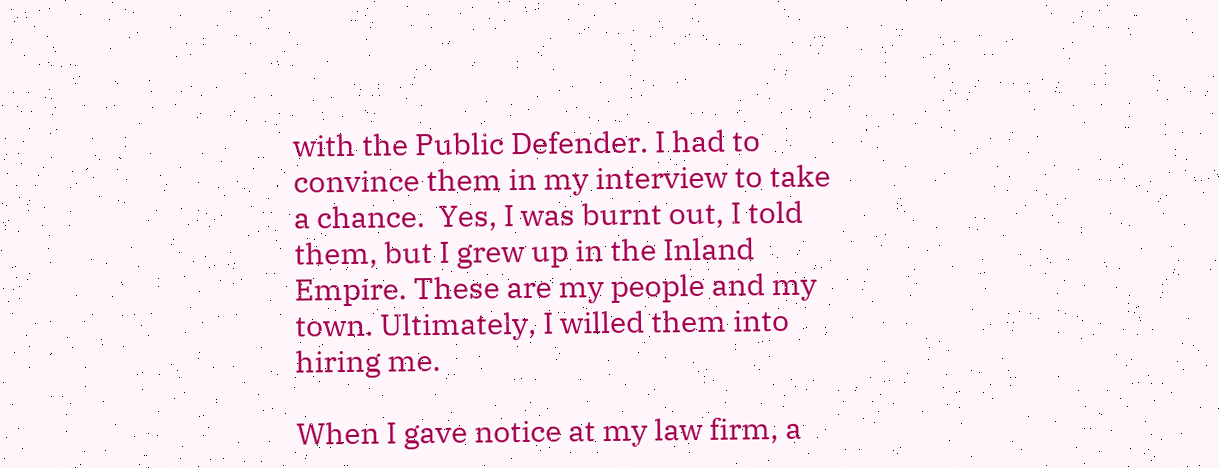with the Public Defender. I had to convince them in my interview to take a chance.  Yes, I was burnt out, I told them, but I grew up in the Inland Empire. These are my people and my town. Ultimately, I willed them into hiring me.

When I gave notice at my law firm, a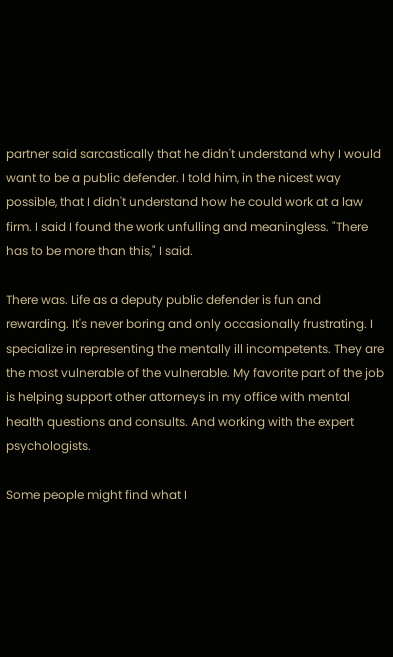partner said sarcastically that he didn't understand why I would want to be a public defender. I told him, in the nicest way possible, that I didn't understand how he could work at a law firm. I said I found the work unfulling and meaningless. "There has to be more than this," I said.

There was. Life as a deputy public defender is fun and rewarding. It's never boring and only occasionally frustrating. I specialize in representing the mentally ill incompetents. They are the most vulnerable of the vulnerable. My favorite part of the job is helping support other attorneys in my office with mental health questions and consults. And working with the expert psychologists.

Some people might find what I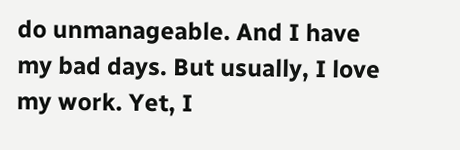do unmanageable. And I have my bad days. But usually, I love my work. Yet, I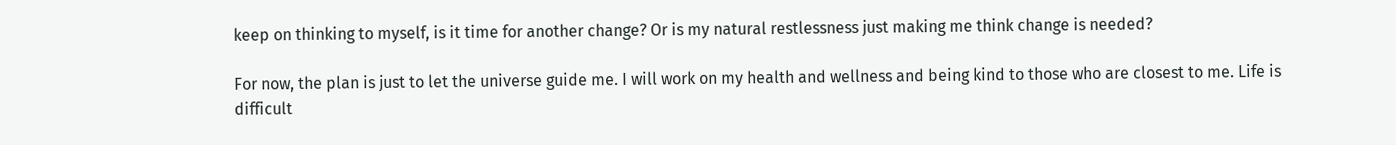keep on thinking to myself, is it time for another change? Or is my natural restlessness just making me think change is needed?

For now, the plan is just to let the universe guide me. I will work on my health and wellness and being kind to those who are closest to me. Life is difficult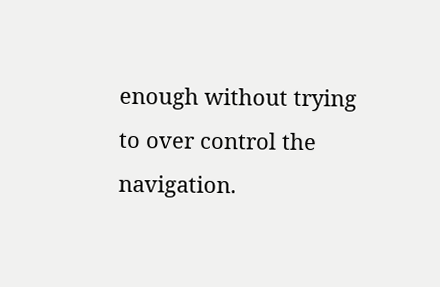enough without trying to over control the navigation.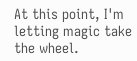At this point, I'm letting magic take the wheel.